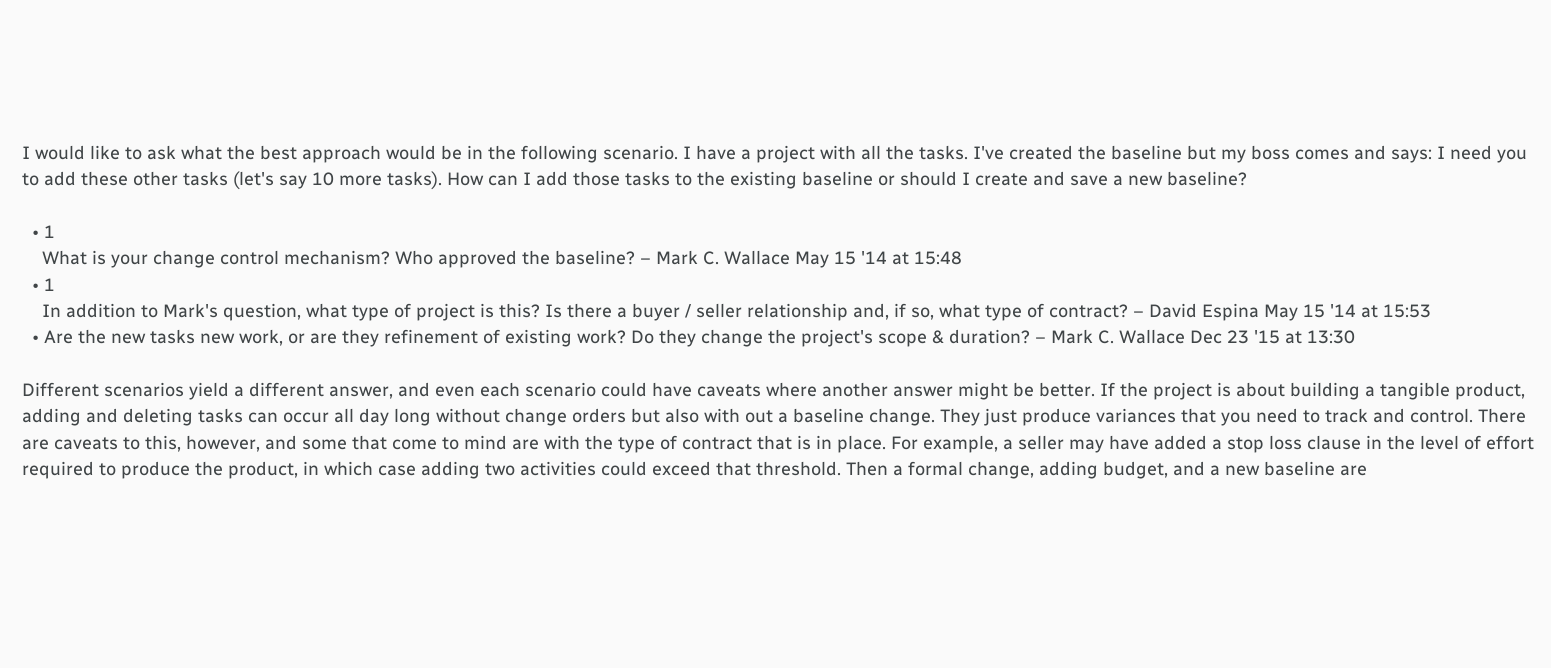I would like to ask what the best approach would be in the following scenario. I have a project with all the tasks. I've created the baseline but my boss comes and says: I need you to add these other tasks (let's say 10 more tasks). How can I add those tasks to the existing baseline or should I create and save a new baseline?

  • 1
    What is your change control mechanism? Who approved the baseline? – Mark C. Wallace May 15 '14 at 15:48
  • 1
    In addition to Mark's question, what type of project is this? Is there a buyer / seller relationship and, if so, what type of contract? – David Espina May 15 '14 at 15:53
  • Are the new tasks new work, or are they refinement of existing work? Do they change the project's scope & duration? – Mark C. Wallace Dec 23 '15 at 13:30

Different scenarios yield a different answer, and even each scenario could have caveats where another answer might be better. If the project is about building a tangible product, adding and deleting tasks can occur all day long without change orders but also with out a baseline change. They just produce variances that you need to track and control. There are caveats to this, however, and some that come to mind are with the type of contract that is in place. For example, a seller may have added a stop loss clause in the level of effort required to produce the product, in which case adding two activities could exceed that threshold. Then a formal change, adding budget, and a new baseline are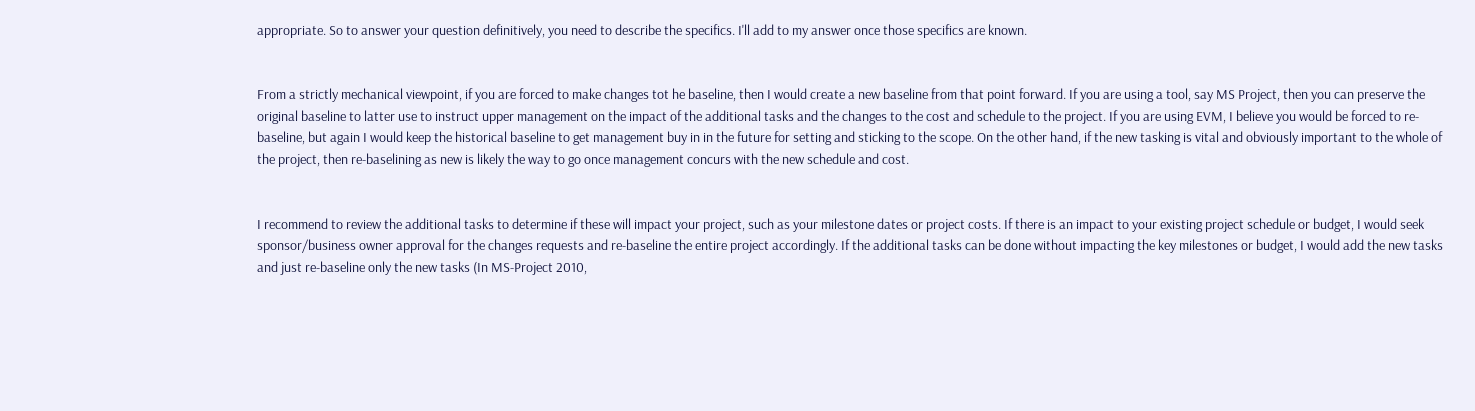appropriate. So to answer your question definitively, you need to describe the specifics. I'll add to my answer once those specifics are known.


From a strictly mechanical viewpoint, if you are forced to make changes tot he baseline, then I would create a new baseline from that point forward. If you are using a tool, say MS Project, then you can preserve the original baseline to latter use to instruct upper management on the impact of the additional tasks and the changes to the cost and schedule to the project. If you are using EVM, I believe you would be forced to re-baseline, but again I would keep the historical baseline to get management buy in in the future for setting and sticking to the scope. On the other hand, if the new tasking is vital and obviously important to the whole of the project, then re-baselining as new is likely the way to go once management concurs with the new schedule and cost.


I recommend to review the additional tasks to determine if these will impact your project, such as your milestone dates or project costs. If there is an impact to your existing project schedule or budget, I would seek sponsor/business owner approval for the changes requests and re-baseline the entire project accordingly. If the additional tasks can be done without impacting the key milestones or budget, I would add the new tasks and just re-baseline only the new tasks (In MS-Project 2010,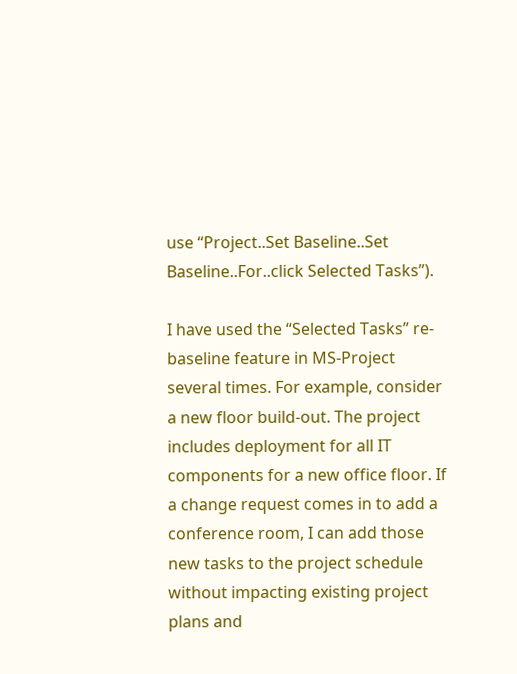use “Project..Set Baseline..Set Baseline..For..click Selected Tasks”).

I have used the “Selected Tasks” re-baseline feature in MS-Project several times. For example, consider a new floor build-out. The project includes deployment for all IT components for a new office floor. If a change request comes in to add a conference room, I can add those new tasks to the project schedule without impacting existing project plans and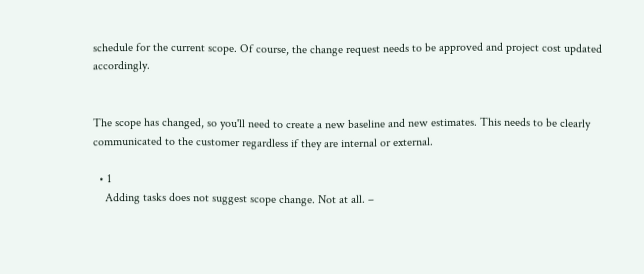schedule for the current scope. Of course, the change request needs to be approved and project cost updated accordingly.


The scope has changed, so you'll need to create a new baseline and new estimates. This needs to be clearly communicated to the customer regardless if they are internal or external.

  • 1
    Adding tasks does not suggest scope change. Not at all. –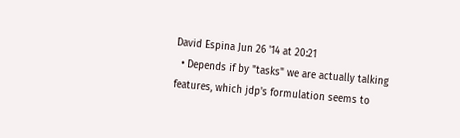David Espina Jun 26 '14 at 20:21
  • Depends if by "tasks" we are actually talking features, which jdp's formulation seems to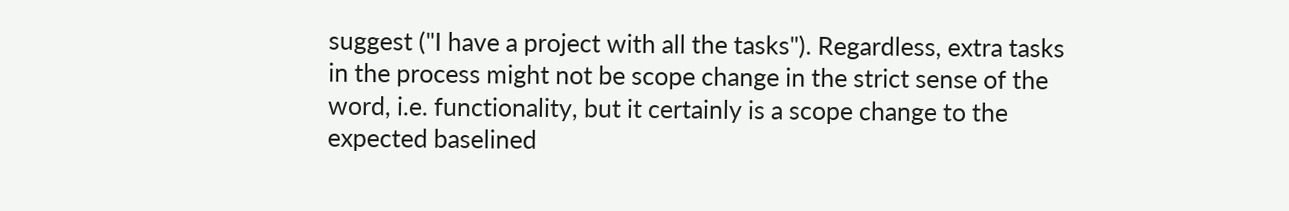suggest ("I have a project with all the tasks"). Regardless, extra tasks in the process might not be scope change in the strict sense of the word, i.e. functionality, but it certainly is a scope change to the expected baselined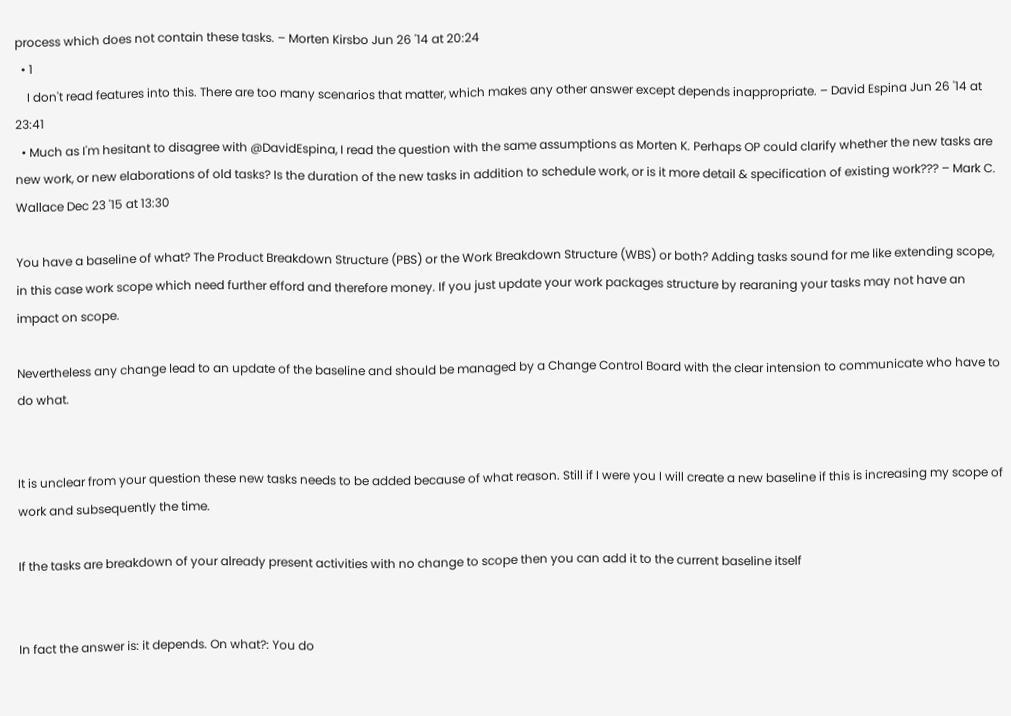process which does not contain these tasks. – Morten Kirsbo Jun 26 '14 at 20:24
  • 1
    I don't read features into this. There are too many scenarios that matter, which makes any other answer except depends inappropriate. – David Espina Jun 26 '14 at 23:41
  • Much as I'm hesitant to disagree with @DavidEspina, I read the question with the same assumptions as Morten K. Perhaps OP could clarify whether the new tasks are new work, or new elaborations of old tasks? Is the duration of the new tasks in addition to schedule work, or is it more detail & specification of existing work??? – Mark C. Wallace Dec 23 '15 at 13:30

You have a baseline of what? The Product Breakdown Structure (PBS) or the Work Breakdown Structure (WBS) or both? Adding tasks sound for me like extending scope, in this case work scope which need further efford and therefore money. If you just update your work packages structure by rearaning your tasks may not have an impact on scope.

Nevertheless any change lead to an update of the baseline and should be managed by a Change Control Board with the clear intension to communicate who have to do what.


It is unclear from your question these new tasks needs to be added because of what reason. Still if I were you I will create a new baseline if this is increasing my scope of work and subsequently the time.

If the tasks are breakdown of your already present activities with no change to scope then you can add it to the current baseline itself


In fact the answer is: it depends. On what?: You do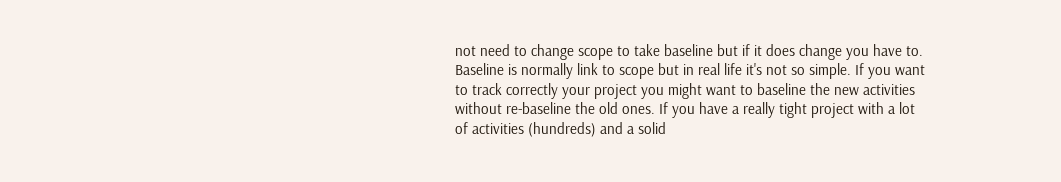not need to change scope to take baseline but if it does change you have to. Baseline is normally link to scope but in real life it's not so simple. If you want to track correctly your project you might want to baseline the new activities without re-baseline the old ones. If you have a really tight project with a lot of activities (hundreds) and a solid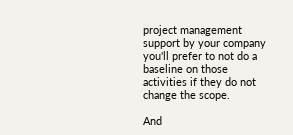project management support by your company you'll prefer to not do a baseline on those activities if they do not change the scope.

And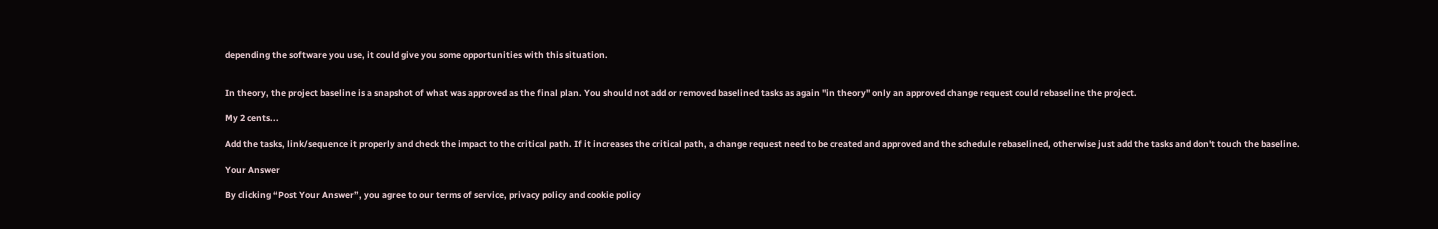depending the software you use, it could give you some opportunities with this situation.


In theory, the project baseline is a snapshot of what was approved as the final plan. You should not add or removed baselined tasks as again "in theory" only an approved change request could rebaseline the project.

My 2 cents...

Add the tasks, link/sequence it properly and check the impact to the critical path. If it increases the critical path, a change request need to be created and approved and the schedule rebaselined, otherwise just add the tasks and don't touch the baseline.

Your Answer

By clicking “Post Your Answer”, you agree to our terms of service, privacy policy and cookie policy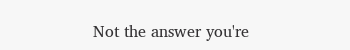Not the answer you're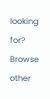looking for? Browse other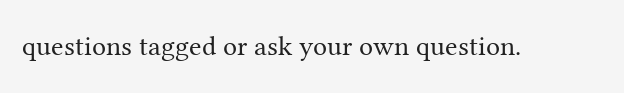questions tagged or ask your own question.